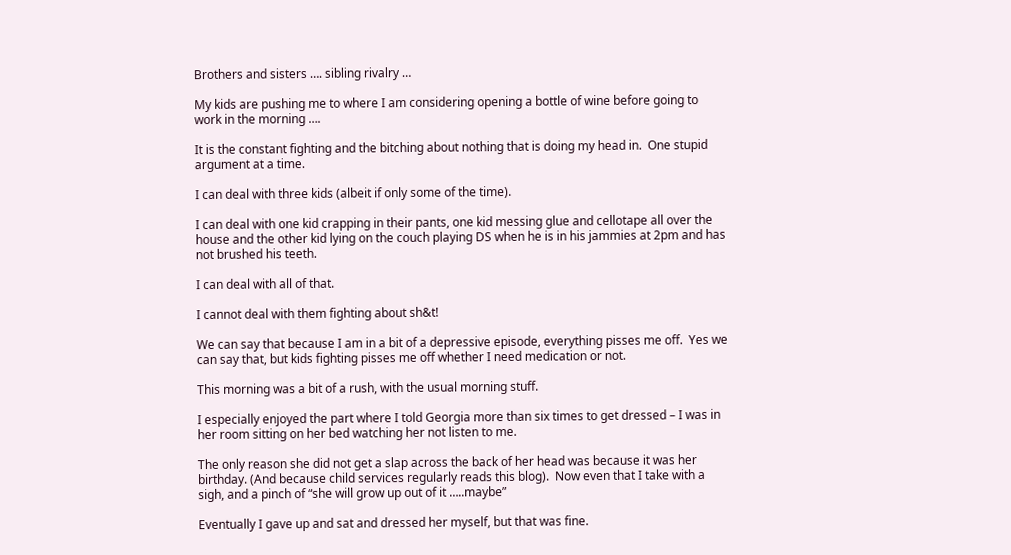Brothers and sisters …. sibling rivalry …

My kids are pushing me to where I am considering opening a bottle of wine before going to work in the morning ….

It is the constant fighting and the bitching about nothing that is doing my head in.  One stupid argument at a time.

I can deal with three kids (albeit if only some of the time).

I can deal with one kid crapping in their pants, one kid messing glue and cellotape all over the house and the other kid lying on the couch playing DS when he is in his jammies at 2pm and has not brushed his teeth.

I can deal with all of that.

I cannot deal with them fighting about sh&t!

We can say that because I am in a bit of a depressive episode, everything pisses me off.  Yes we can say that, but kids fighting pisses me off whether I need medication or not.

This morning was a bit of a rush, with the usual morning stuff.

I especially enjoyed the part where I told Georgia more than six times to get dressed – I was in her room sitting on her bed watching her not listen to me.

The only reason she did not get a slap across the back of her head was because it was her birthday. (And because child services regularly reads this blog).  Now even that I take with a sigh, and a pinch of “she will grow up out of it …..maybe”

Eventually I gave up and sat and dressed her myself, but that was fine.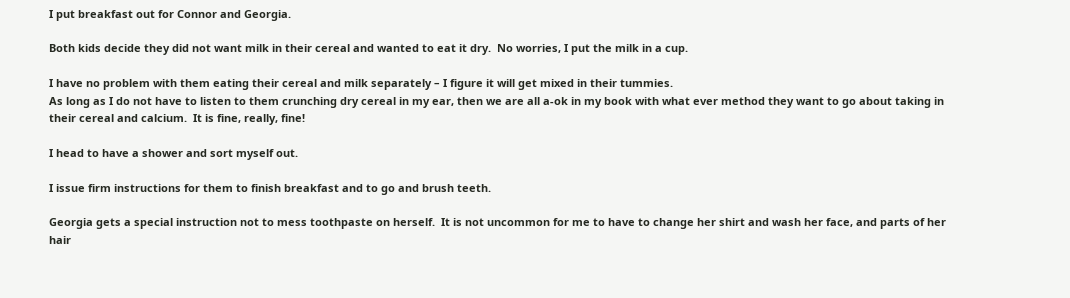I put breakfast out for Connor and Georgia.

Both kids decide they did not want milk in their cereal and wanted to eat it dry.  No worries, I put the milk in a cup.

I have no problem with them eating their cereal and milk separately – I figure it will get mixed in their tummies.
As long as I do not have to listen to them crunching dry cereal in my ear, then we are all a-ok in my book with what ever method they want to go about taking in their cereal and calcium.  It is fine, really, fine!

I head to have a shower and sort myself out.

I issue firm instructions for them to finish breakfast and to go and brush teeth.

Georgia gets a special instruction not to mess toothpaste on herself.  It is not uncommon for me to have to change her shirt and wash her face, and parts of her hair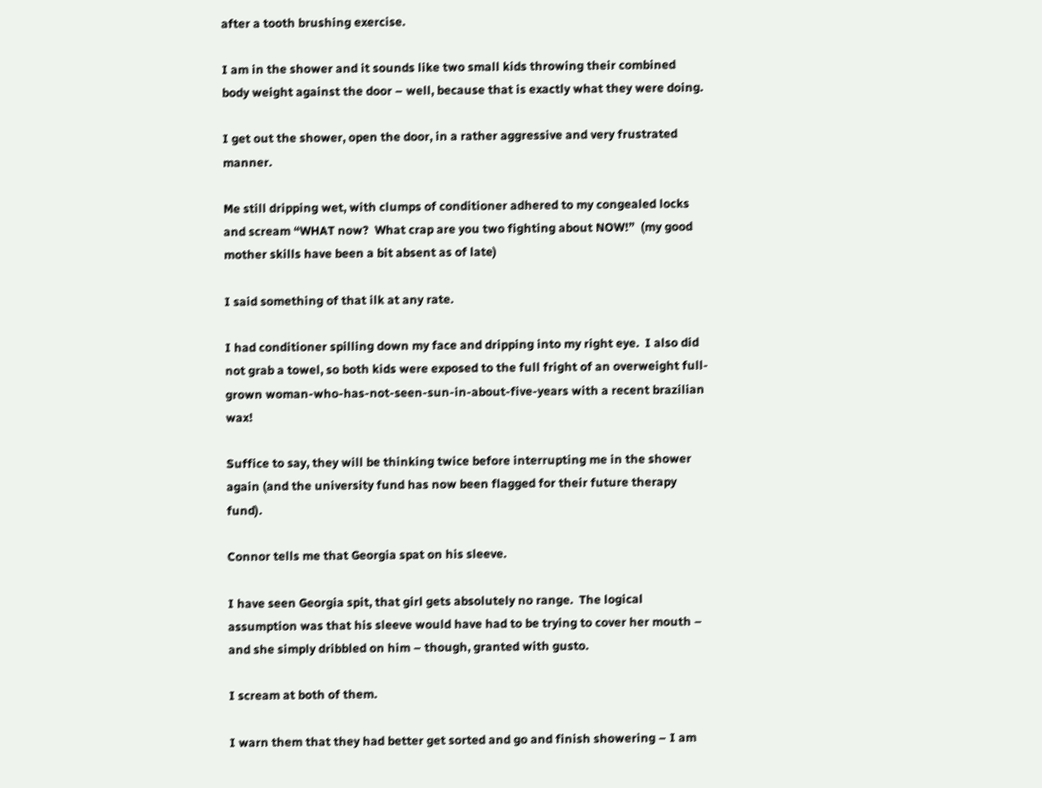after a tooth brushing exercise.

I am in the shower and it sounds like two small kids throwing their combined body weight against the door – well, because that is exactly what they were doing.

I get out the shower, open the door, in a rather aggressive and very frustrated manner.

Me still dripping wet, with clumps of conditioner adhered to my congealed locks and scream “WHAT now?  What crap are you two fighting about NOW!”  (my good mother skills have been a bit absent as of late)

I said something of that ilk at any rate.

I had conditioner spilling down my face and dripping into my right eye.  I also did not grab a towel, so both kids were exposed to the full fright of an overweight full-grown woman-who-has-not-seen-sun-in-about-five-years with a recent brazilian wax!

Suffice to say, they will be thinking twice before interrupting me in the shower again (and the university fund has now been flagged for their future therapy fund).

Connor tells me that Georgia spat on his sleeve.

I have seen Georgia spit, that girl gets absolutely no range.  The logical assumption was that his sleeve would have had to be trying to cover her mouth – and she simply dribbled on him – though, granted with gusto.

I scream at both of them.

I warn them that they had better get sorted and go and finish showering – I am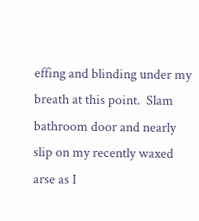effing and blinding under my breath at this point.  Slam bathroom door and nearly slip on my recently waxed arse as I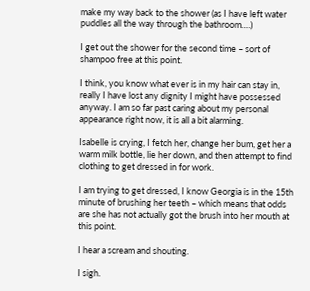make my way back to the shower (as I have left water puddles all the way through the bathroom….)

I get out the shower for the second time – sort of shampoo free at this point.

I think, you know what ever is in my hair can stay in, really I have lost any dignity I might have possessed anyway. I am so far past caring about my personal appearance right now, it is all a bit alarming.

Isabelle is crying, I fetch her, change her bum, get her a warm milk bottle, lie her down, and then attempt to find clothing to get dressed in for work.

I am trying to get dressed, I know Georgia is in the 15th minute of brushing her teeth – which means that odds are she has not actually got the brush into her mouth at this point.

I hear a scream and shouting.

I sigh.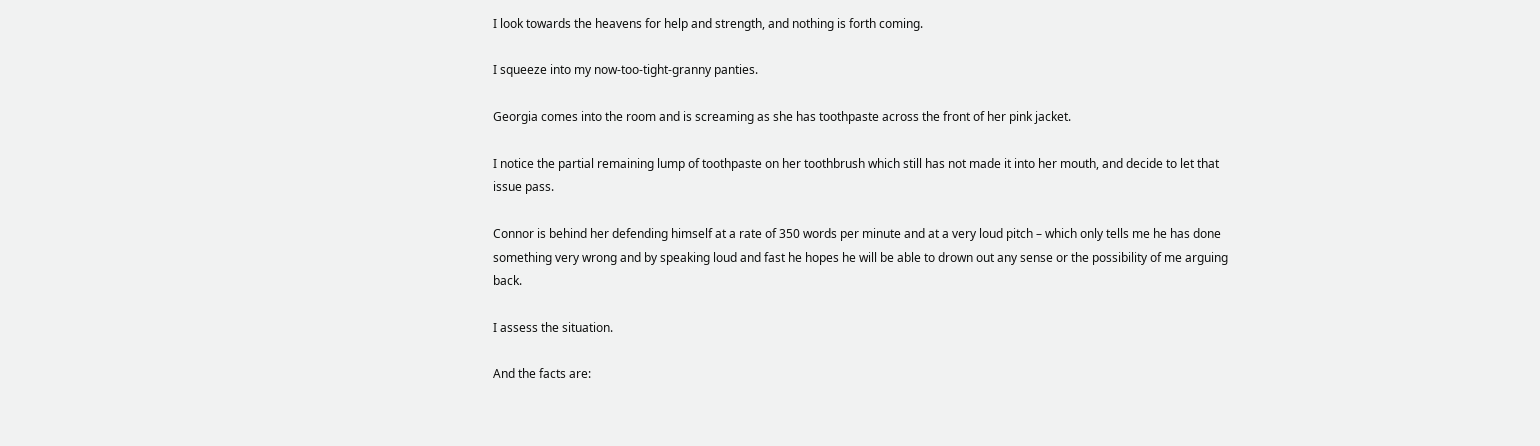I look towards the heavens for help and strength, and nothing is forth coming.

I squeeze into my now-too-tight-granny panties.

Georgia comes into the room and is screaming as she has toothpaste across the front of her pink jacket.

I notice the partial remaining lump of toothpaste on her toothbrush which still has not made it into her mouth, and decide to let that issue pass.

Connor is behind her defending himself at a rate of 350 words per minute and at a very loud pitch – which only tells me he has done something very wrong and by speaking loud and fast he hopes he will be able to drown out any sense or the possibility of me arguing back.

I assess the situation.

And the facts are: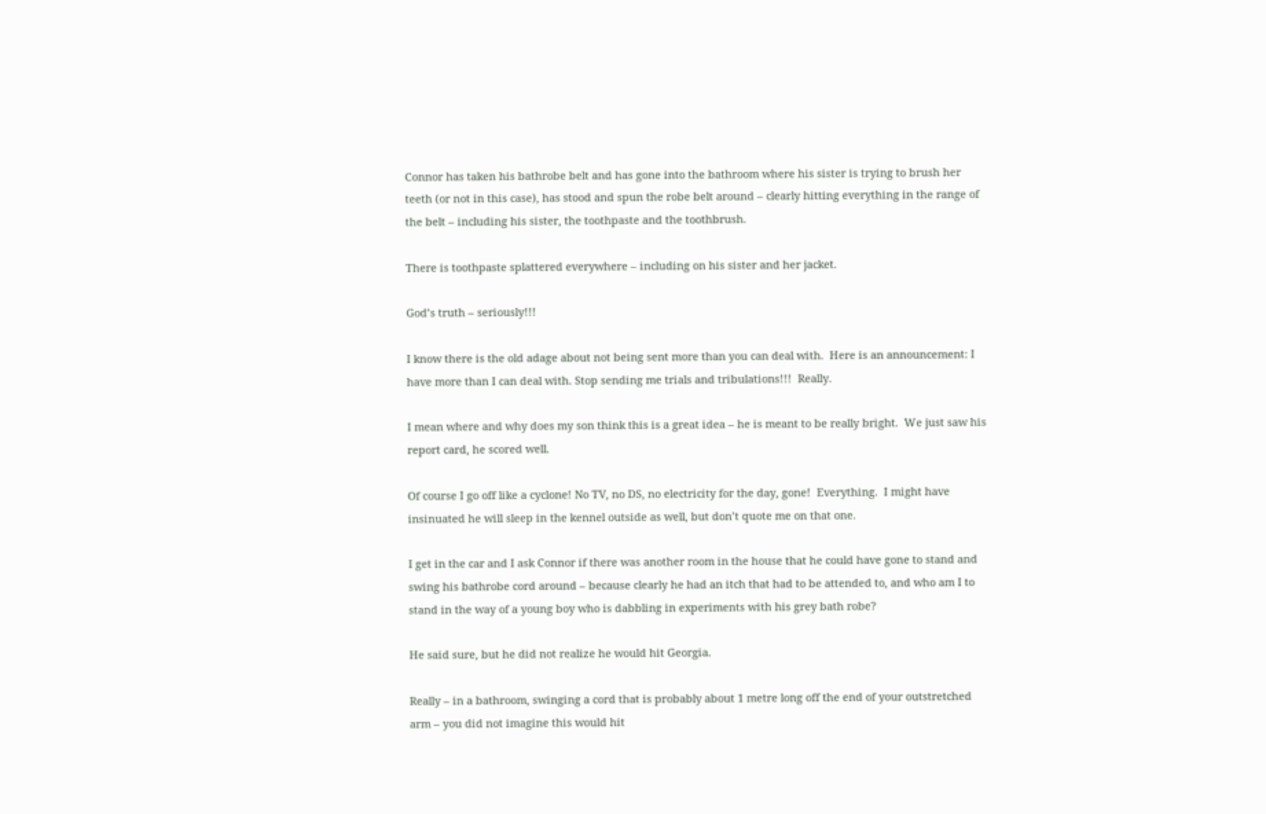Connor has taken his bathrobe belt and has gone into the bathroom where his sister is trying to brush her teeth (or not in this case), has stood and spun the robe belt around – clearly hitting everything in the range of the belt – including his sister, the toothpaste and the toothbrush.

There is toothpaste splattered everywhere – including on his sister and her jacket.

God’s truth – seriously!!!

I know there is the old adage about not being sent more than you can deal with.  Here is an announcement: I have more than I can deal with. Stop sending me trials and tribulations!!!  Really.

I mean where and why does my son think this is a great idea – he is meant to be really bright.  We just saw his report card, he scored well.

Of course I go off like a cyclone! No TV, no DS, no electricity for the day, gone!  Everything.  I might have insinuated he will sleep in the kennel outside as well, but don’t quote me on that one.

I get in the car and I ask Connor if there was another room in the house that he could have gone to stand and swing his bathrobe cord around – because clearly he had an itch that had to be attended to, and who am I to stand in the way of a young boy who is dabbling in experiments with his grey bath robe?

He said sure, but he did not realize he would hit Georgia.

Really – in a bathroom, swinging a cord that is probably about 1 metre long off the end of your outstretched arm – you did not imagine this would hit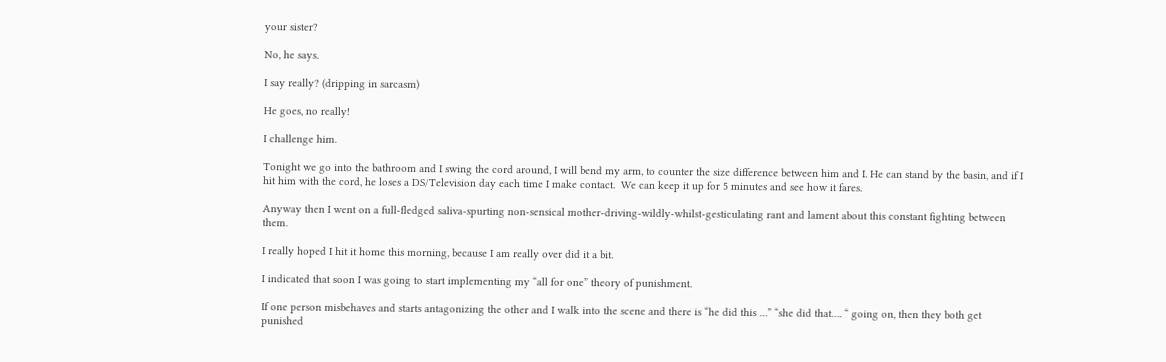your sister?

No, he says.

I say really? (dripping in sarcasm)

He goes, no really!

I challenge him.

Tonight we go into the bathroom and I swing the cord around, I will bend my arm, to counter the size difference between him and I. He can stand by the basin, and if I hit him with the cord, he loses a DS/Television day each time I make contact.  We can keep it up for 5 minutes and see how it fares.

Anyway then I went on a full-fledged saliva-spurting non-sensical mother-driving-wildly-whilst-gesticulating rant and lament about this constant fighting between them.

I really hoped I hit it home this morning, because I am really over did it a bit.

I indicated that soon I was going to start implementing my “all for one” theory of punishment.

If one person misbehaves and starts antagonizing the other and I walk into the scene and there is “he did this …” “she did that…. “ going on, then they both get punished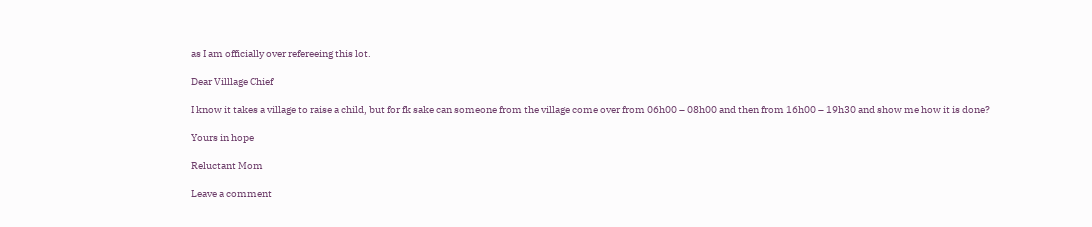as I am officially over refereeing this lot.

Dear Villlage Chief

I know it takes a village to raise a child, but for fk sake can someone from the village come over from 06h00 – 08h00 and then from 16h00 – 19h30 and show me how it is done?

Yours in hope

Reluctant Mom

Leave a comment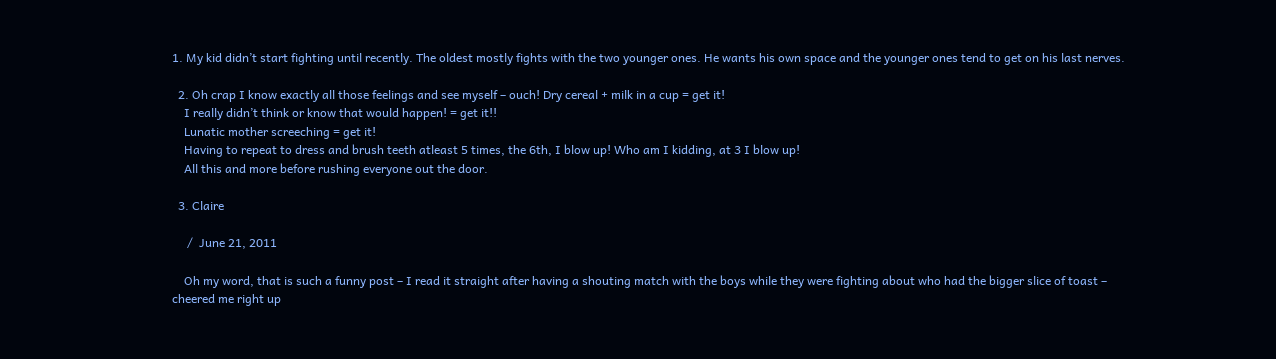1. My kid didn’t start fighting until recently. The oldest mostly fights with the two younger ones. He wants his own space and the younger ones tend to get on his last nerves.

  2. Oh crap I know exactly all those feelings and see myself – ouch! Dry cereal + milk in a cup = get it!
    I really didn’t think or know that would happen! = get it!!
    Lunatic mother screeching = get it!
    Having to repeat to dress and brush teeth atleast 5 times, the 6th, I blow up! Who am I kidding, at 3 I blow up!
    All this and more before rushing everyone out the door.

  3. Claire

     /  June 21, 2011

    Oh my word, that is such a funny post – I read it straight after having a shouting match with the boys while they were fighting about who had the bigger slice of toast – cheered me right up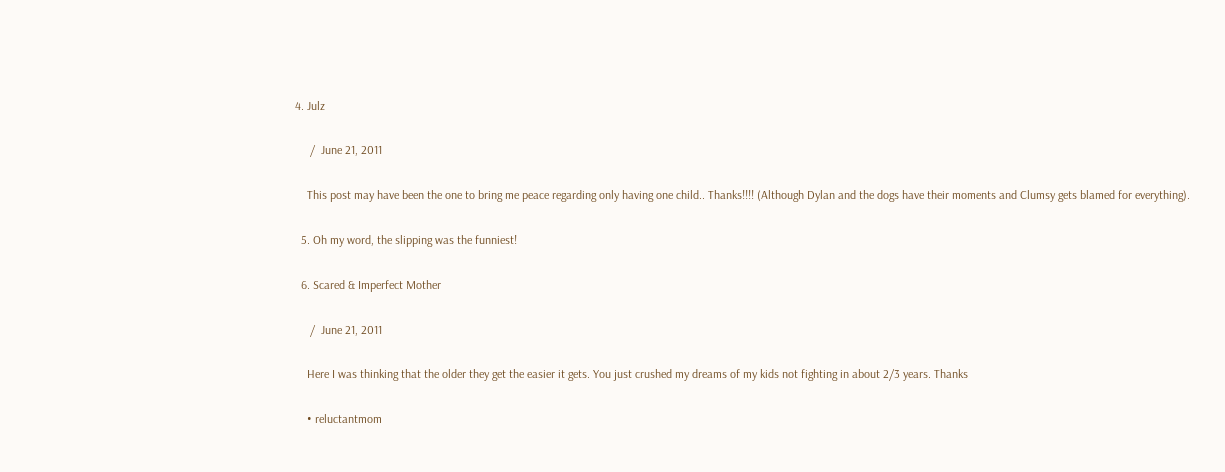4. Julz

     /  June 21, 2011

    This post may have been the one to bring me peace regarding only having one child.. Thanks!!!! (Although Dylan and the dogs have their moments and Clumsy gets blamed for everything).

  5. Oh my word, the slipping was the funniest!

  6. Scared & Imperfect Mother

     /  June 21, 2011

    Here I was thinking that the older they get the easier it gets. You just crushed my dreams of my kids not fighting in about 2/3 years. Thanks

    • reluctantmom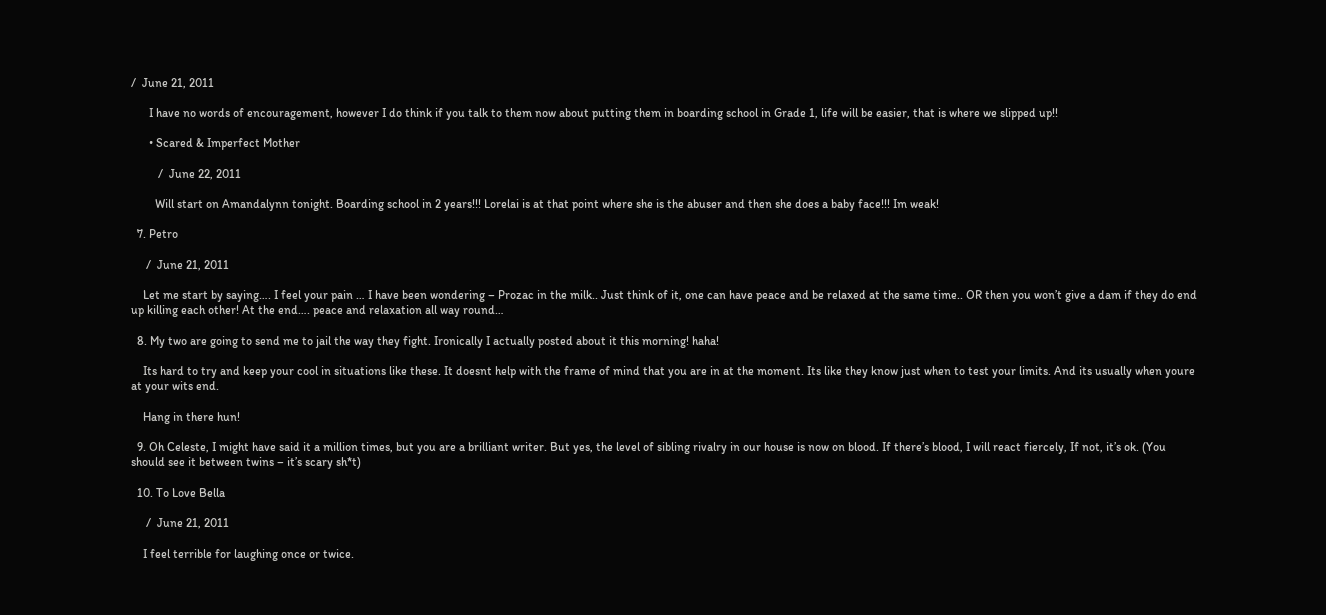/  June 21, 2011

      I have no words of encouragement, however I do think if you talk to them now about putting them in boarding school in Grade 1, life will be easier, that is where we slipped up!!

      • Scared & Imperfect Mother

         /  June 22, 2011

        Will start on Amandalynn tonight. Boarding school in 2 years!!! Lorelai is at that point where she is the abuser and then she does a baby face!!! Im weak!

  7. Petro

     /  June 21, 2011

    Let me start by saying…. I feel your pain … I have been wondering – Prozac in the milk.. Just think of it, one can have peace and be relaxed at the same time.. OR then you won’t give a dam if they do end up killing each other! At the end…. peace and relaxation all way round…

  8. My two are going to send me to jail the way they fight. Ironically I actually posted about it this morning! haha!

    Its hard to try and keep your cool in situations like these. It doesnt help with the frame of mind that you are in at the moment. Its like they know just when to test your limits. And its usually when youre at your wits end.

    Hang in there hun!

  9. Oh Celeste, I might have said it a million times, but you are a brilliant writer. But yes, the level of sibling rivalry in our house is now on blood. If there’s blood, I will react fiercely, If not, it’s ok. (You should see it between twins – it’s scary sh*t)

  10. To Love Bella

     /  June 21, 2011

    I feel terrible for laughing once or twice.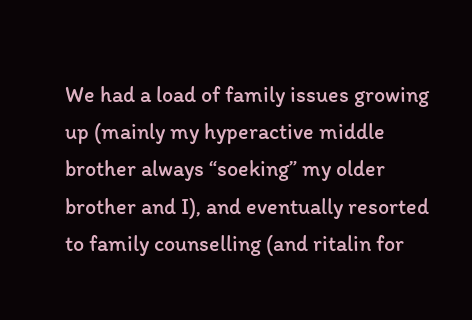We had a load of family issues growing up (mainly my hyperactive middle brother always “soeking” my older brother and I), and eventually resorted to family counselling (and ritalin for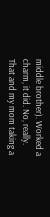middle brother). Worked a charm, it did. No, really. That and my mom taking a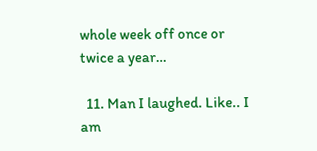whole week off once or twice a year…

  11. Man I laughed. Like.. I am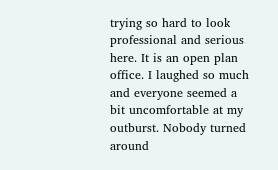trying so hard to look professional and serious here. It is an open plan office. I laughed so much and everyone seemed a bit uncomfortable at my outburst. Nobody turned around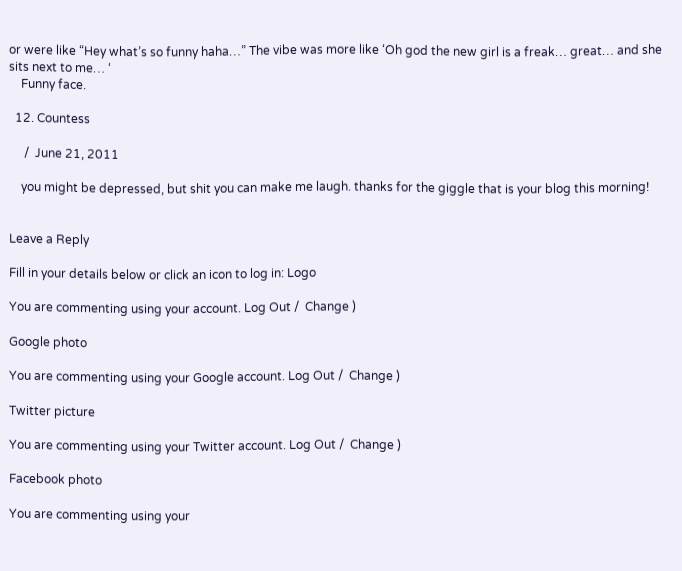or were like “Hey what’s so funny haha…” The vibe was more like ‘Oh god the new girl is a freak… great… and she sits next to me… ‘
    Funny face.

  12. Countess

     /  June 21, 2011

    you might be depressed, but shit you can make me laugh. thanks for the giggle that is your blog this morning!


Leave a Reply

Fill in your details below or click an icon to log in: Logo

You are commenting using your account. Log Out /  Change )

Google photo

You are commenting using your Google account. Log Out /  Change )

Twitter picture

You are commenting using your Twitter account. Log Out /  Change )

Facebook photo

You are commenting using your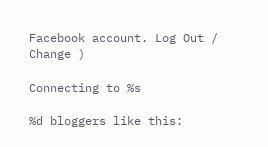Facebook account. Log Out /  Change )

Connecting to %s

%d bloggers like this: